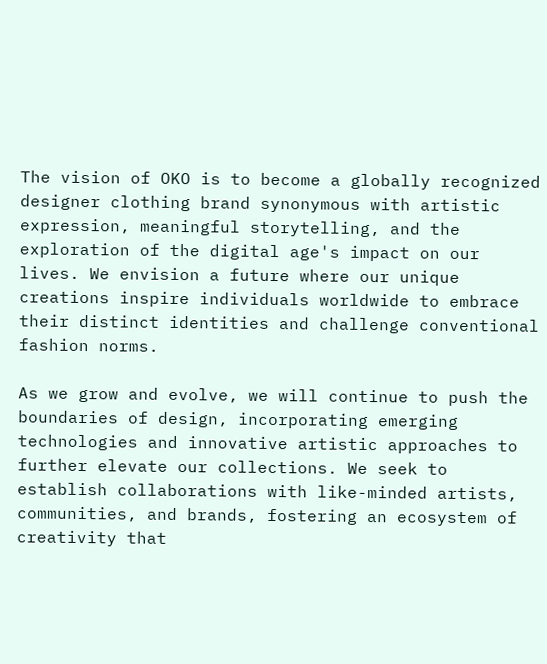The vision of OKO is to become a globally recognized designer clothing brand synonymous with artistic expression, meaningful storytelling, and the exploration of the digital age's impact on our lives. We envision a future where our unique creations inspire individuals worldwide to embrace their distinct identities and challenge conventional fashion norms.

As we grow and evolve, we will continue to push the boundaries of design, incorporating emerging technologies and innovative artistic approaches to further elevate our collections. We seek to establish collaborations with like-minded artists, communities, and brands, fostering an ecosystem of creativity that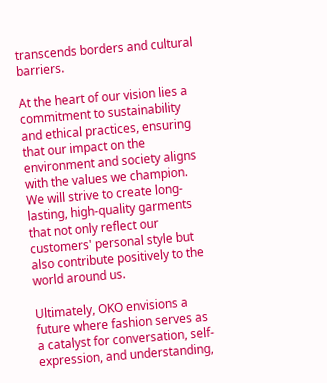transcends borders and cultural barriers.

At the heart of our vision lies a commitment to sustainability and ethical practices, ensuring that our impact on the environment and society aligns with the values we champion. We will strive to create long-lasting, high-quality garments that not only reflect our customers' personal style but also contribute positively to the world around us.

Ultimately, OKO envisions a future where fashion serves as a catalyst for conversation, self-expression, and understanding,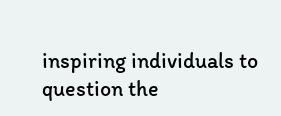inspiring individuals to question the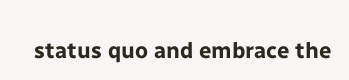status quo and embrace the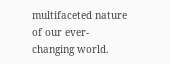multifaceted nature of our ever-changing world.